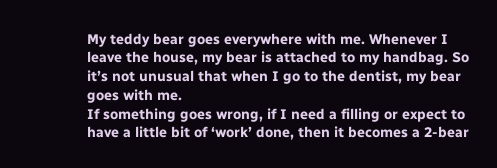My teddy bear goes everywhere with me. Whenever I leave the house, my bear is attached to my handbag. So it’s not unusual that when I go to the dentist, my bear goes with me.
If something goes wrong, if I need a filling or expect to have a little bit of ‘work’ done, then it becomes a 2-bear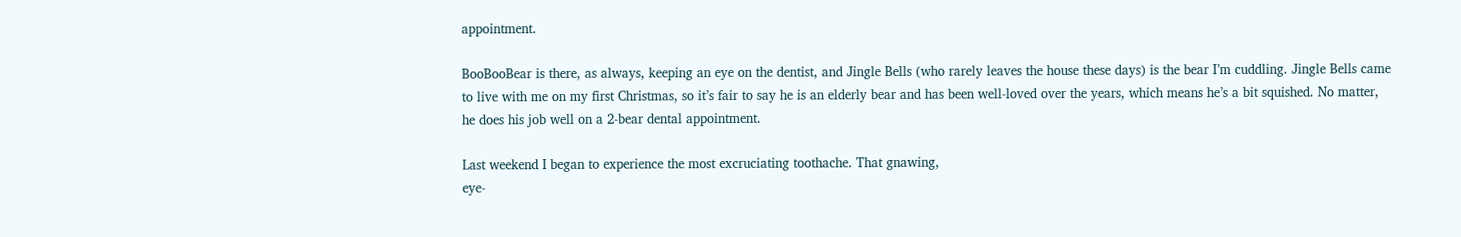appointment.

BooBooBear is there, as always, keeping an eye on the dentist, and Jingle Bells (who rarely leaves the house these days) is the bear I’m cuddling. Jingle Bells came to live with me on my first Christmas, so it’s fair to say he is an elderly bear and has been well-loved over the years, which means he’s a bit squished. No matter, he does his job well on a 2-bear dental appointment.

Last weekend I began to experience the most excruciating toothache. That gnawing,
eye-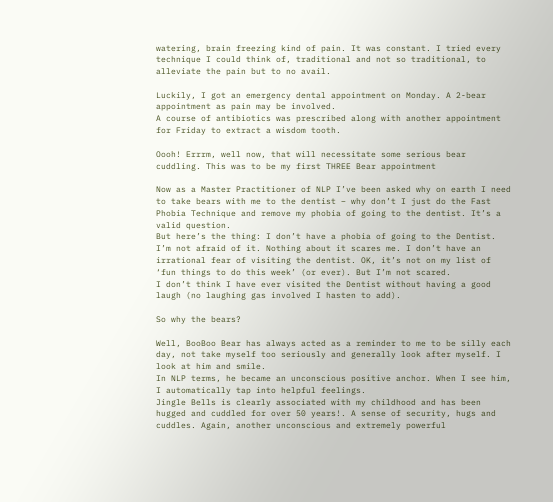watering, brain freezing kind of pain. It was constant. I tried every technique I could think of, traditional and not so traditional, to alleviate the pain but to no avail.

Luckily, I got an emergency dental appointment on Monday. A 2-bear appointment as pain may be involved.
A course of antibiotics was prescribed along with another appointment for Friday to extract a wisdom tooth.

Oooh! Errrm, well now, that will necessitate some serious bear cuddling. This was to be my first THREE Bear appointment

Now as a Master Practitioner of NLP I’ve been asked why on earth I need to take bears with me to the dentist – why don’t I just do the Fast Phobia Technique and remove my phobia of going to the dentist. It’s a valid question.
But here’s the thing: I don’t have a phobia of going to the Dentist.
I’m not afraid of it. Nothing about it scares me. I don’t have an irrational fear of visiting the dentist. OK, it’s not on my list of ‘fun things to do this week’ (or ever). But I’m not scared.
I don’t think I have ever visited the Dentist without having a good laugh (no laughing gas involved I hasten to add).

So why the bears?

Well, BooBoo Bear has always acted as a reminder to me to be silly each day, not take myself too seriously and generally look after myself. I look at him and smile.
In NLP terms, he became an unconscious positive anchor. When I see him, I automatically tap into helpful feelings.
Jingle Bells is clearly associated with my childhood and has been hugged and cuddled for over 50 years!. A sense of security, hugs and cuddles. Again, another unconscious and extremely powerful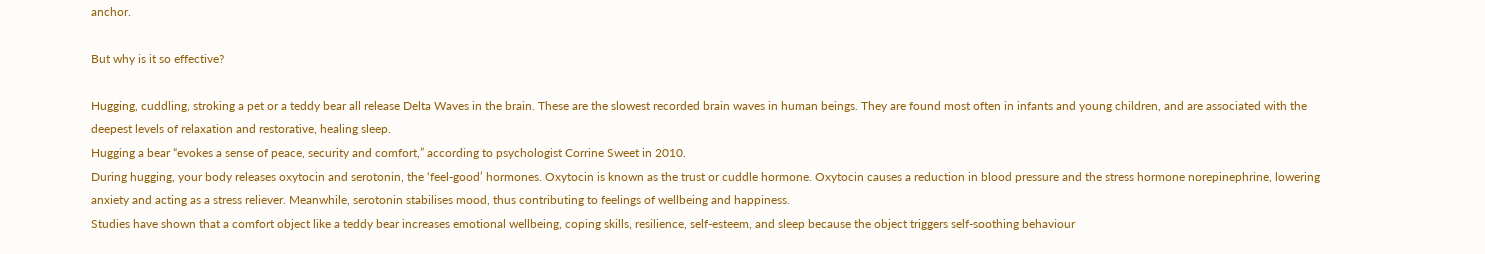anchor.

But why is it so effective?

Hugging, cuddling, stroking a pet or a teddy bear all release Delta Waves in the brain. These are the slowest recorded brain waves in human beings. They are found most often in infants and young children, and are associated with the deepest levels of relaxation and restorative, healing sleep.
Hugging a bear “evokes a sense of peace, security and comfort,” according to psychologist Corrine Sweet in 2010.
During hugging, your body releases oxytocin and serotonin, the ‘feel-good’ hormones. Oxytocin is known as the trust or cuddle hormone. Oxytocin causes a reduction in blood pressure and the stress hormone norepinephrine, lowering anxiety and acting as a stress reliever. Meanwhile, serotonin stabilises mood, thus contributing to feelings of wellbeing and happiness.
Studies have shown that a comfort object like a teddy bear increases emotional wellbeing, coping skills, resilience, self-esteem, and sleep because the object triggers self-soothing behaviour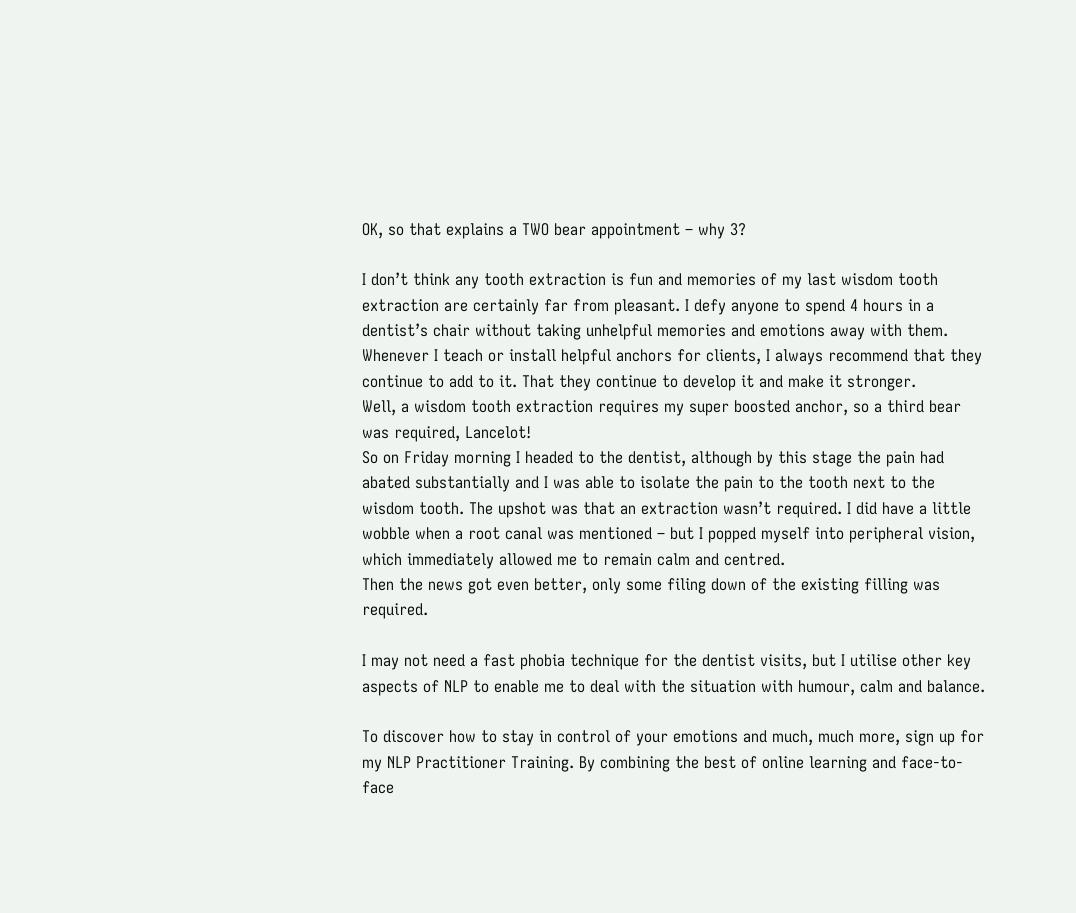OK, so that explains a TWO bear appointment – why 3?

I don’t think any tooth extraction is fun and memories of my last wisdom tooth extraction are certainly far from pleasant. I defy anyone to spend 4 hours in a dentist’s chair without taking unhelpful memories and emotions away with them.
Whenever I teach or install helpful anchors for clients, I always recommend that they continue to add to it. That they continue to develop it and make it stronger.
Well, a wisdom tooth extraction requires my super boosted anchor, so a third bear was required, Lancelot!
So on Friday morning I headed to the dentist, although by this stage the pain had abated substantially and I was able to isolate the pain to the tooth next to the wisdom tooth. The upshot was that an extraction wasn’t required. I did have a little wobble when a root canal was mentioned – but I popped myself into peripheral vision, which immediately allowed me to remain calm and centred.
Then the news got even better, only some filing down of the existing filling was required.

I may not need a fast phobia technique for the dentist visits, but I utilise other key aspects of NLP to enable me to deal with the situation with humour, calm and balance.

To discover how to stay in control of your emotions and much, much more, sign up for my NLP Practitioner Training. By combining the best of online learning and face-to-face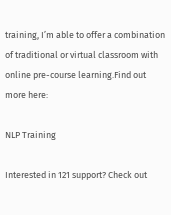training, I’m able to offer a combination of traditional or virtual classroom with online pre-course learning.Find out more here:

NLP Training

Interested in 121 support? Check out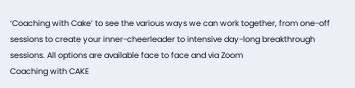‘Coaching with Cake’ to see the various ways we can work together, from one-off sessions to create your inner-cheerleader to intensive day-long breakthrough sessions. All options are available face to face and via Zoom
Coaching with CAKE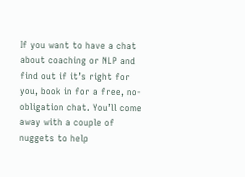If you want to have a chat about coaching or NLP and find out if it’s right for you, book in for a free, no-obligation chat. You’ll come away with a couple of nuggets to help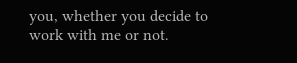you, whether you decide to work with me or not.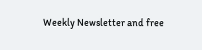Weekly Newsletter and free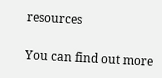resources

You can find out more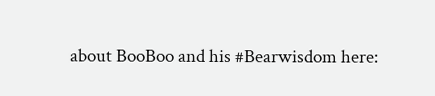about BooBoo and his #Bearwisdom here: